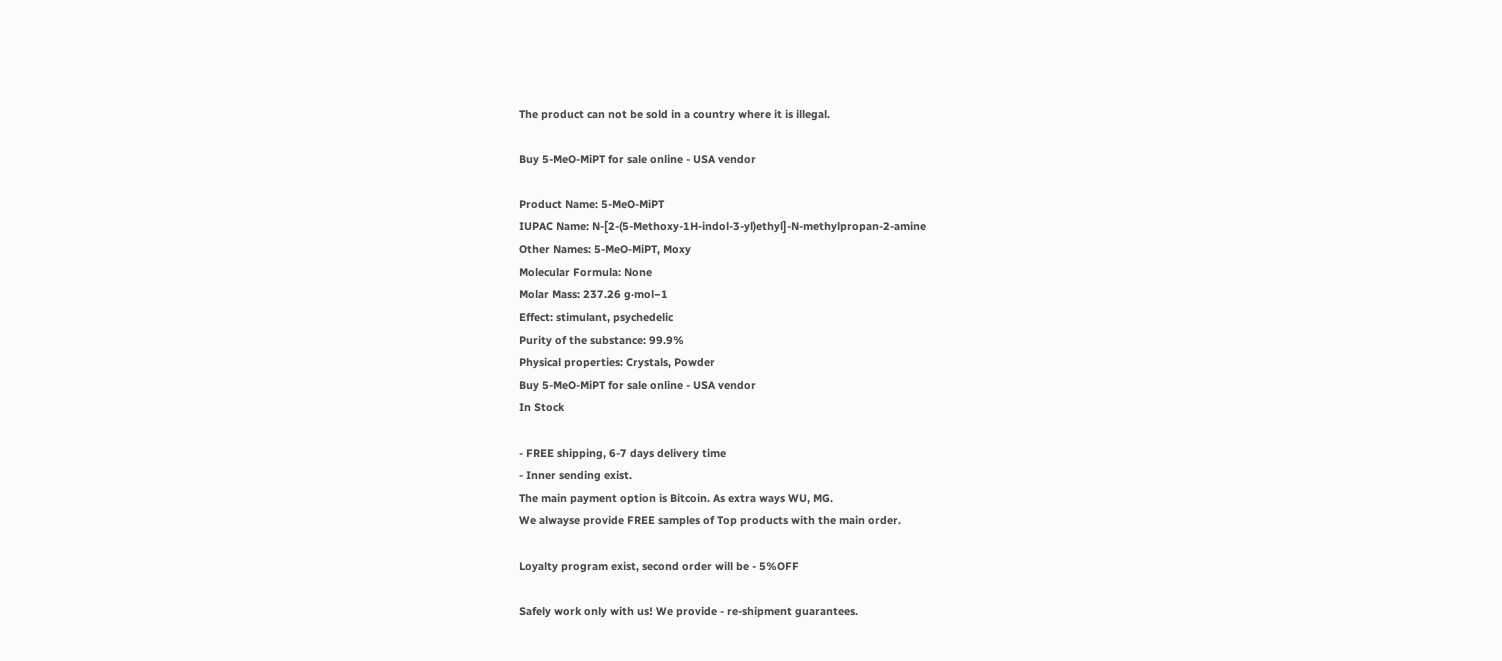The product can not be sold in a country where it is illegal.

Buy 5-MeO-MiPT for sale online - USA vendor

Product Name: 5-MeO-MiPT
IUPAC Name: N-[2-(5-Methoxy-1H-indol-3-yl)ethyl]-N-methylpropan-2-amine
Other Names: 5-MeO-MiPT, Moxy
Molecular Formula: None
Molar Mass: 237.26 g·mol−1
Effect: stimulant, psychedelic
Purity of the substance: 99.9%
Physical properties: Crystals, Powder
Buy 5-MeO-MiPT for sale online - USA vendor
In Stock

- FREE shipping, 6-7 days delivery time
- Inner sending exist.
The main payment option is Bitcoin. As extra ways WU, MG.
We alwayse provide FREE samples of Top products with the main order.

Loyalty program exist, second order will be - 5%OFF

Safely work only with us! We provide - re-shipment guarantees.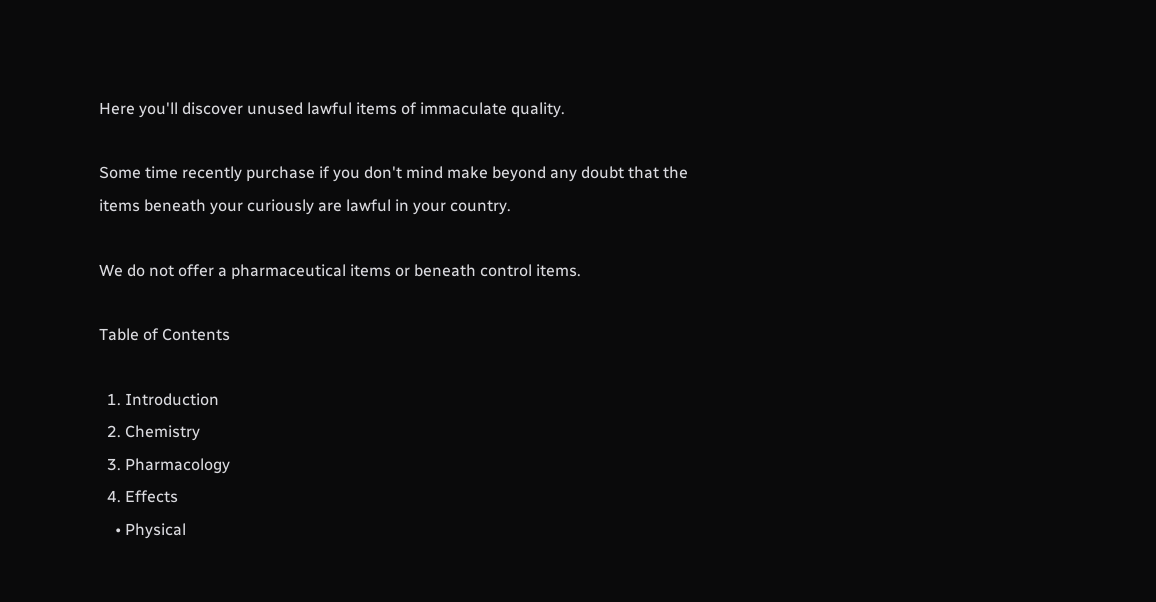Here you'll discover unused lawful items of immaculate quality.

Some time recently purchase if you don't mind make beyond any doubt that the items beneath your curiously are lawful in your country.

We do not offer a pharmaceutical items or beneath control items.

Table of Contents

  1. Introduction
  2. Chemistry
  3. Pharmacology
  4. Effects
    • Physical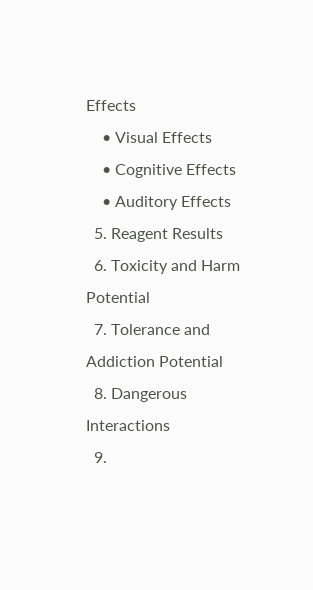Effects
    • Visual Effects
    • Cognitive Effects
    • Auditory Effects
  5. Reagent Results
  6. Toxicity and Harm Potential
  7. Tolerance and Addiction Potential
  8. Dangerous Interactions
  9.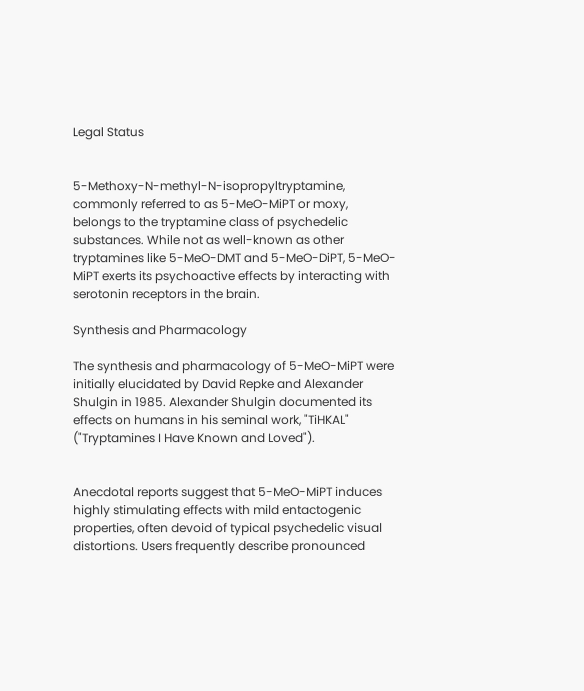Legal Status


5-Methoxy-N-methyl-N-isopropyltryptamine, commonly referred to as 5-MeO-MiPT or moxy, belongs to the tryptamine class of psychedelic substances. While not as well-known as other tryptamines like 5-MeO-DMT and 5-MeO-DiPT, 5-MeO-MiPT exerts its psychoactive effects by interacting with serotonin receptors in the brain.

Synthesis and Pharmacology

The synthesis and pharmacology of 5-MeO-MiPT were initially elucidated by David Repke and Alexander Shulgin in 1985. Alexander Shulgin documented its effects on humans in his seminal work, "TiHKAL" ("Tryptamines I Have Known and Loved").


Anecdotal reports suggest that 5-MeO-MiPT induces highly stimulating effects with mild entactogenic properties, often devoid of typical psychedelic visual distortions. Users frequently describe pronounced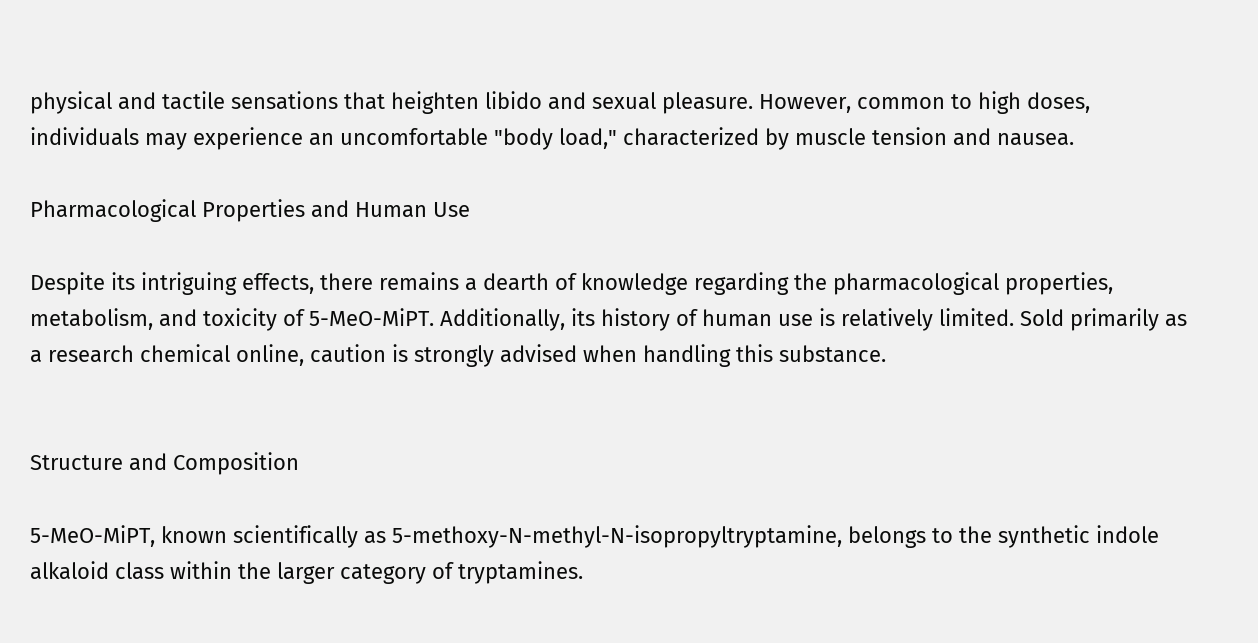physical and tactile sensations that heighten libido and sexual pleasure. However, common to high doses, individuals may experience an uncomfortable "body load," characterized by muscle tension and nausea.

Pharmacological Properties and Human Use

Despite its intriguing effects, there remains a dearth of knowledge regarding the pharmacological properties, metabolism, and toxicity of 5-MeO-MiPT. Additionally, its history of human use is relatively limited. Sold primarily as a research chemical online, caution is strongly advised when handling this substance.


Structure and Composition

5-MeO-MiPT, known scientifically as 5-methoxy-N-methyl-N-isopropyltryptamine, belongs to the synthetic indole alkaloid class within the larger category of tryptamines.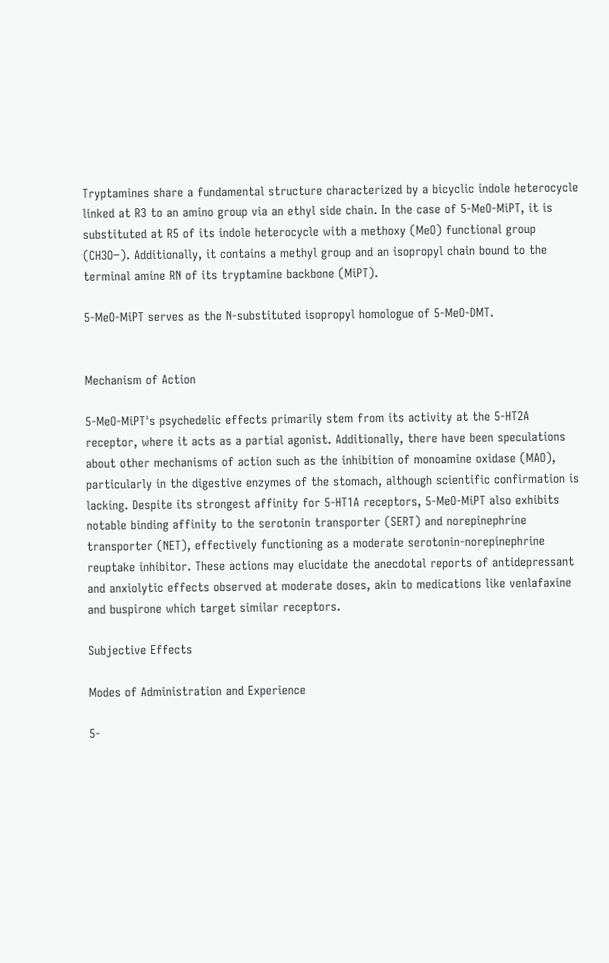Tryptamines share a fundamental structure characterized by a bicyclic indole heterocycle linked at R3 to an amino group via an ethyl side chain. In the case of 5-MeO-MiPT, it is substituted at R5 of its indole heterocycle with a methoxy (MeO) functional group (CH3O−). Additionally, it contains a methyl group and an isopropyl chain bound to the terminal amine RN of its tryptamine backbone (MiPT).

5-MeO-MiPT serves as the N-substituted isopropyl homologue of 5-MeO-DMT.


Mechanism of Action

5-MeO-MiPT's psychedelic effects primarily stem from its activity at the 5-HT2A receptor, where it acts as a partial agonist. Additionally, there have been speculations about other mechanisms of action such as the inhibition of monoamine oxidase (MAO), particularly in the digestive enzymes of the stomach, although scientific confirmation is lacking. Despite its strongest affinity for 5-HT1A receptors, 5-MeO-MiPT also exhibits notable binding affinity to the serotonin transporter (SERT) and norepinephrine transporter (NET), effectively functioning as a moderate serotonin-norepinephrine reuptake inhibitor. These actions may elucidate the anecdotal reports of antidepressant and anxiolytic effects observed at moderate doses, akin to medications like venlafaxine and buspirone which target similar receptors.

Subjective Effects

Modes of Administration and Experience

5-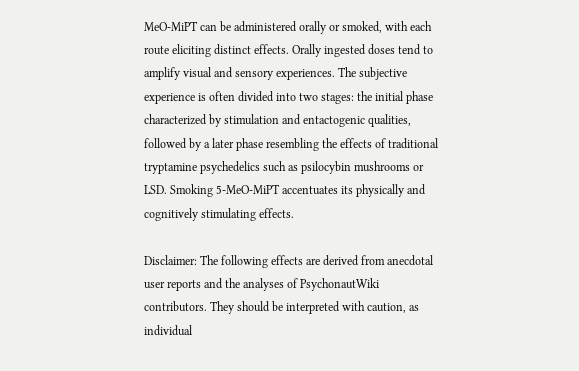MeO-MiPT can be administered orally or smoked, with each route eliciting distinct effects. Orally ingested doses tend to amplify visual and sensory experiences. The subjective experience is often divided into two stages: the initial phase characterized by stimulation and entactogenic qualities, followed by a later phase resembling the effects of traditional tryptamine psychedelics such as psilocybin mushrooms or LSD. Smoking 5-MeO-MiPT accentuates its physically and cognitively stimulating effects.

Disclaimer: The following effects are derived from anecdotal user reports and the analyses of PsychonautWiki contributors. They should be interpreted with caution, as individual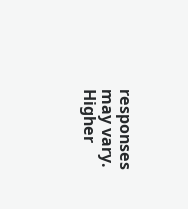responses may vary. Higher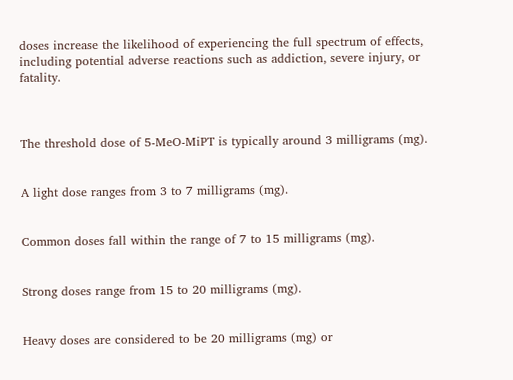doses increase the likelihood of experiencing the full spectrum of effects, including potential adverse reactions such as addiction, severe injury, or fatality.



The threshold dose of 5-MeO-MiPT is typically around 3 milligrams (mg).


A light dose ranges from 3 to 7 milligrams (mg).


Common doses fall within the range of 7 to 15 milligrams (mg).


Strong doses range from 15 to 20 milligrams (mg).


Heavy doses are considered to be 20 milligrams (mg) or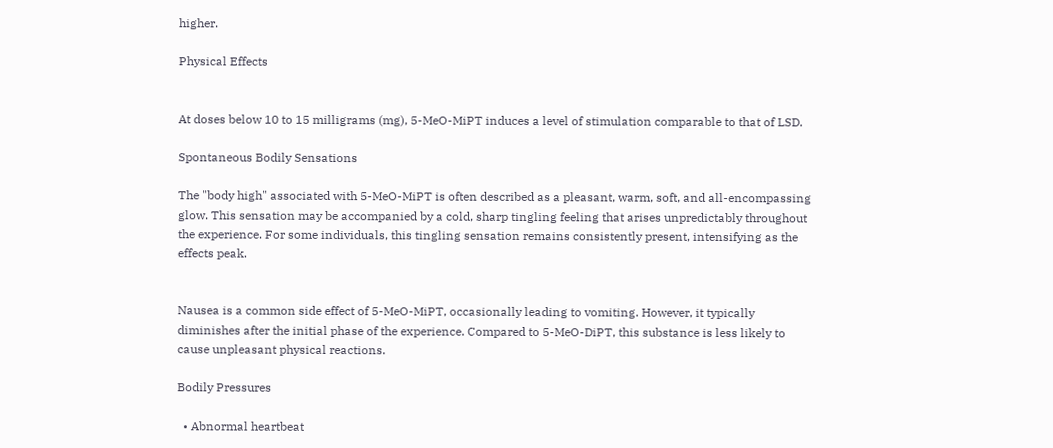higher.

Physical Effects


At doses below 10 to 15 milligrams (mg), 5-MeO-MiPT induces a level of stimulation comparable to that of LSD.

Spontaneous Bodily Sensations

The "body high" associated with 5-MeO-MiPT is often described as a pleasant, warm, soft, and all-encompassing glow. This sensation may be accompanied by a cold, sharp tingling feeling that arises unpredictably throughout the experience. For some individuals, this tingling sensation remains consistently present, intensifying as the effects peak.


Nausea is a common side effect of 5-MeO-MiPT, occasionally leading to vomiting. However, it typically diminishes after the initial phase of the experience. Compared to 5-MeO-DiPT, this substance is less likely to cause unpleasant physical reactions.

Bodily Pressures

  • Abnormal heartbeat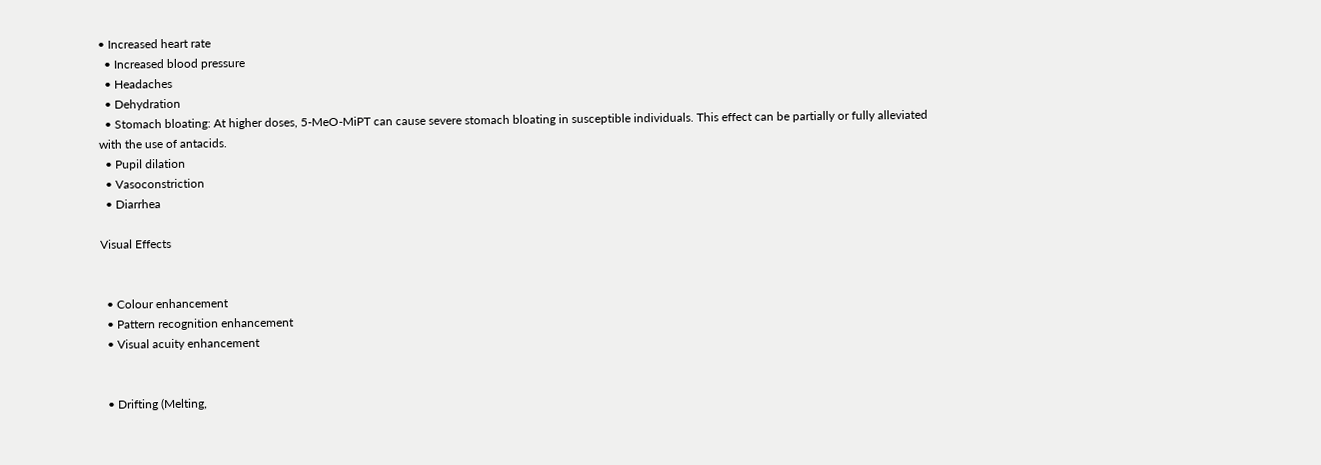• Increased heart rate
  • Increased blood pressure
  • Headaches
  • Dehydration
  • Stomach bloating: At higher doses, 5-MeO-MiPT can cause severe stomach bloating in susceptible individuals. This effect can be partially or fully alleviated with the use of antacids.
  • Pupil dilation
  • Vasoconstriction
  • Diarrhea

Visual Effects


  • Colour enhancement
  • Pattern recognition enhancement
  • Visual acuity enhancement


  • Drifting (Melting,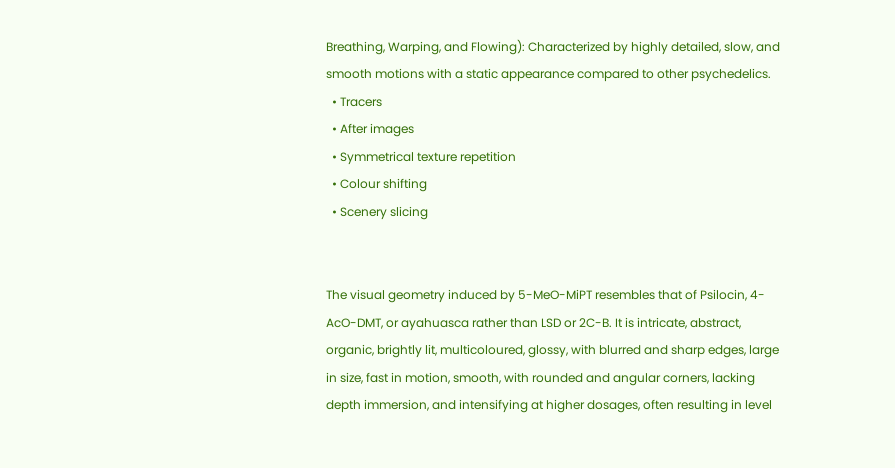Breathing, Warping, and Flowing): Characterized by highly detailed, slow, and smooth motions with a static appearance compared to other psychedelics.
  • Tracers
  • After images
  • Symmetrical texture repetition
  • Colour shifting
  • Scenery slicing


The visual geometry induced by 5-MeO-MiPT resembles that of Psilocin, 4-AcO-DMT, or ayahuasca rather than LSD or 2C-B. It is intricate, abstract, organic, brightly lit, multicoloured, glossy, with blurred and sharp edges, large in size, fast in motion, smooth, with rounded and angular corners, lacking depth immersion, and intensifying at higher dosages, often resulting in level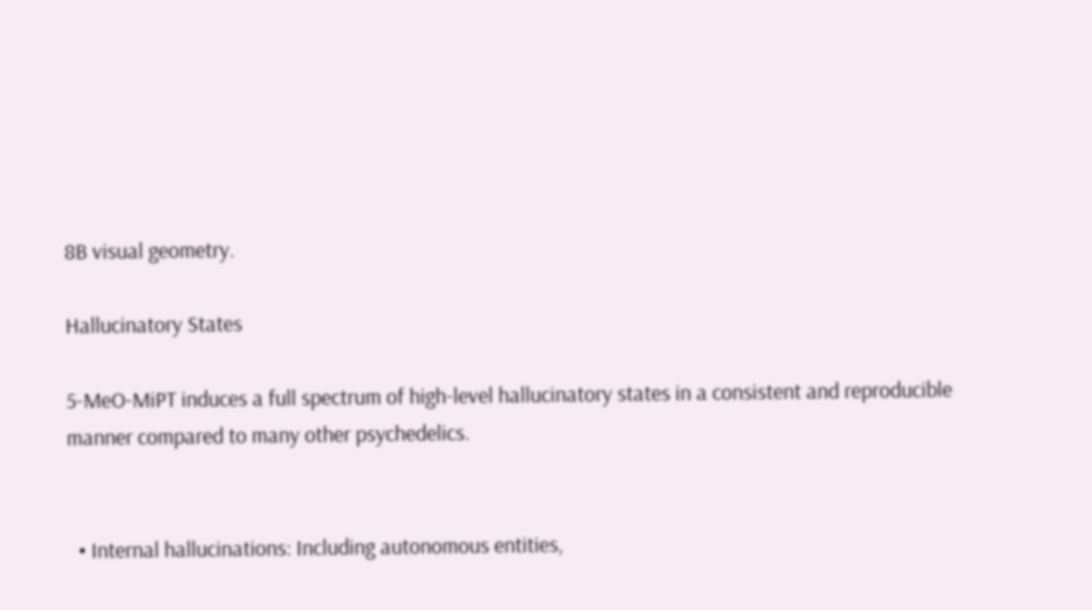8B visual geometry.

Hallucinatory States

5-MeO-MiPT induces a full spectrum of high-level hallucinatory states in a consistent and reproducible manner compared to many other psychedelics.


  • Internal hallucinations: Including autonomous entities,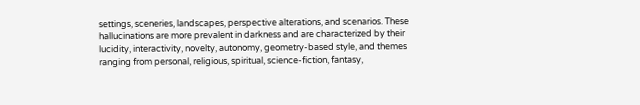settings, sceneries, landscapes, perspective alterations, and scenarios. These hallucinations are more prevalent in darkness and are characterized by their lucidity, interactivity, novelty, autonomy, geometry-based style, and themes ranging from personal, religious, spiritual, science-fiction, fantasy,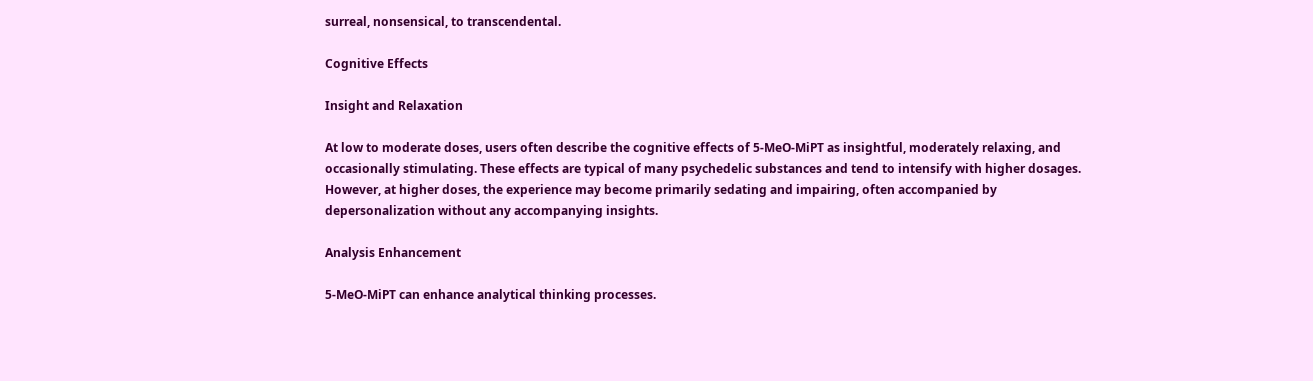surreal, nonsensical, to transcendental.

Cognitive Effects

Insight and Relaxation

At low to moderate doses, users often describe the cognitive effects of 5-MeO-MiPT as insightful, moderately relaxing, and occasionally stimulating. These effects are typical of many psychedelic substances and tend to intensify with higher dosages. However, at higher doses, the experience may become primarily sedating and impairing, often accompanied by depersonalization without any accompanying insights.

Analysis Enhancement

5-MeO-MiPT can enhance analytical thinking processes.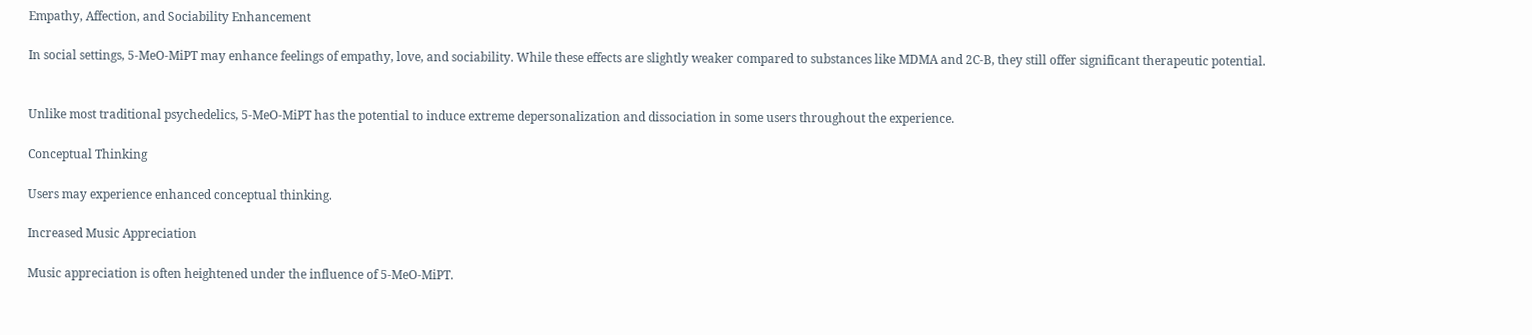Empathy, Affection, and Sociability Enhancement

In social settings, 5-MeO-MiPT may enhance feelings of empathy, love, and sociability. While these effects are slightly weaker compared to substances like MDMA and 2C-B, they still offer significant therapeutic potential.


Unlike most traditional psychedelics, 5-MeO-MiPT has the potential to induce extreme depersonalization and dissociation in some users throughout the experience.

Conceptual Thinking

Users may experience enhanced conceptual thinking.

Increased Music Appreciation

Music appreciation is often heightened under the influence of 5-MeO-MiPT.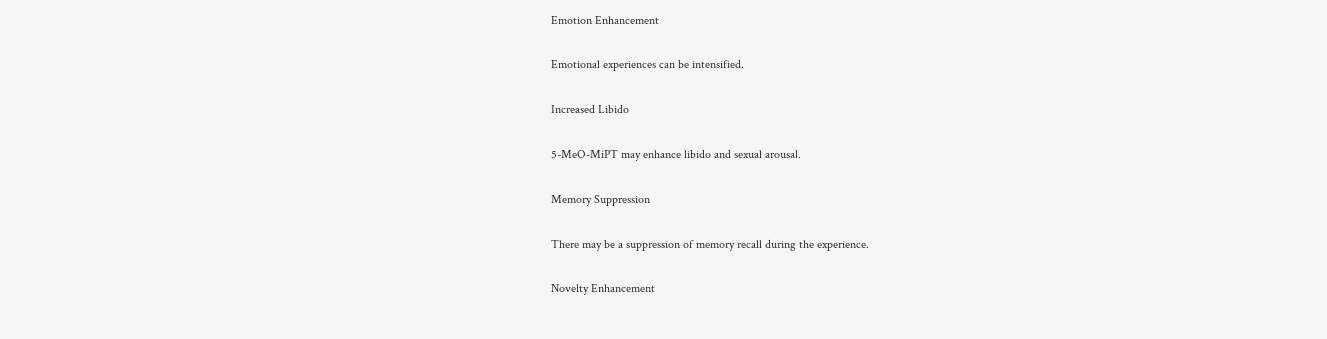Emotion Enhancement

Emotional experiences can be intensified.

Increased Libido

5-MeO-MiPT may enhance libido and sexual arousal.

Memory Suppression

There may be a suppression of memory recall during the experience.

Novelty Enhancement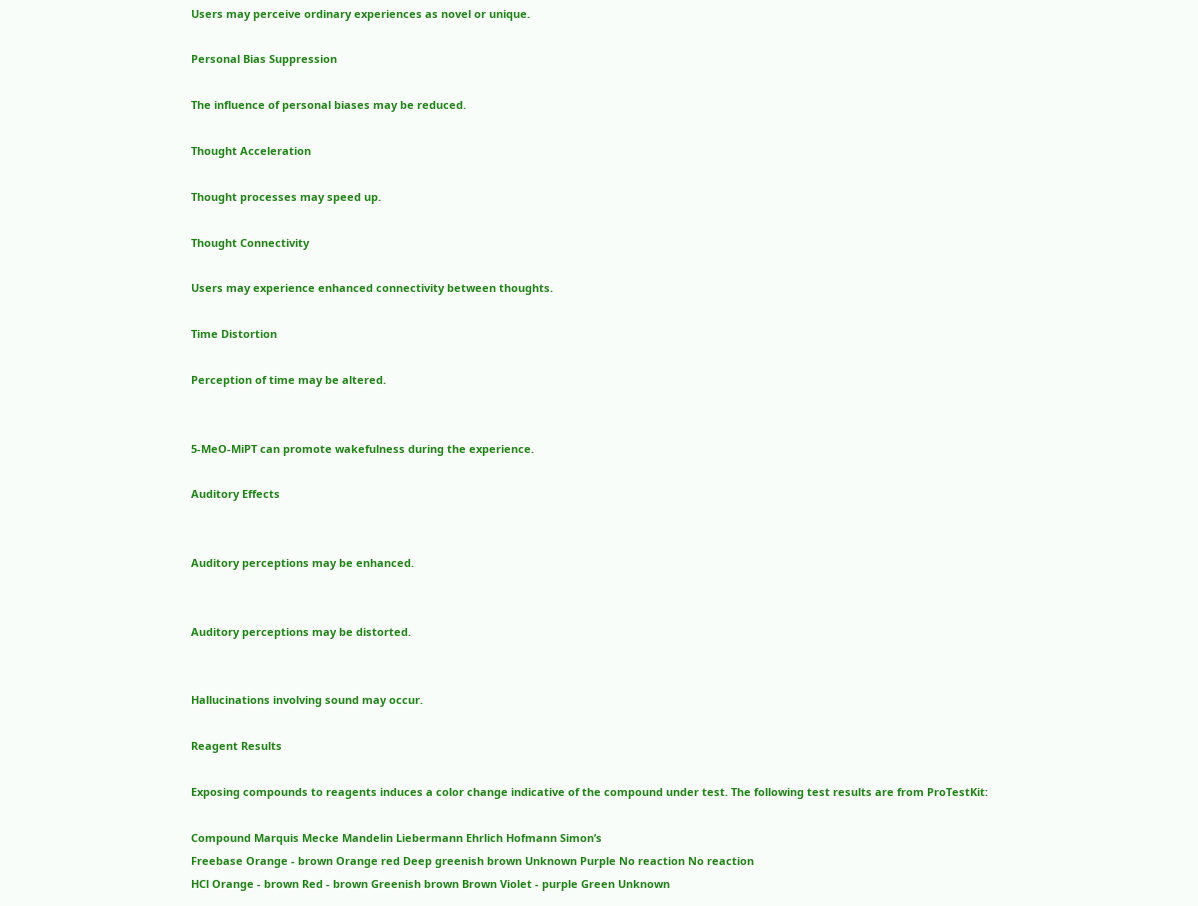Users may perceive ordinary experiences as novel or unique.

Personal Bias Suppression

The influence of personal biases may be reduced.

Thought Acceleration

Thought processes may speed up.

Thought Connectivity

Users may experience enhanced connectivity between thoughts.

Time Distortion

Perception of time may be altered.


5-MeO-MiPT can promote wakefulness during the experience.

Auditory Effects


Auditory perceptions may be enhanced.


Auditory perceptions may be distorted.


Hallucinations involving sound may occur.

Reagent Results

Exposing compounds to reagents induces a color change indicative of the compound under test. The following test results are from ProTestKit:

Compound Marquis Mecke Mandelin Liebermann Ehrlich Hofmann Simon’s
Freebase Orange - brown Orange red Deep greenish brown Unknown Purple No reaction No reaction
HCl Orange - brown Red - brown Greenish brown Brown Violet - purple Green Unknown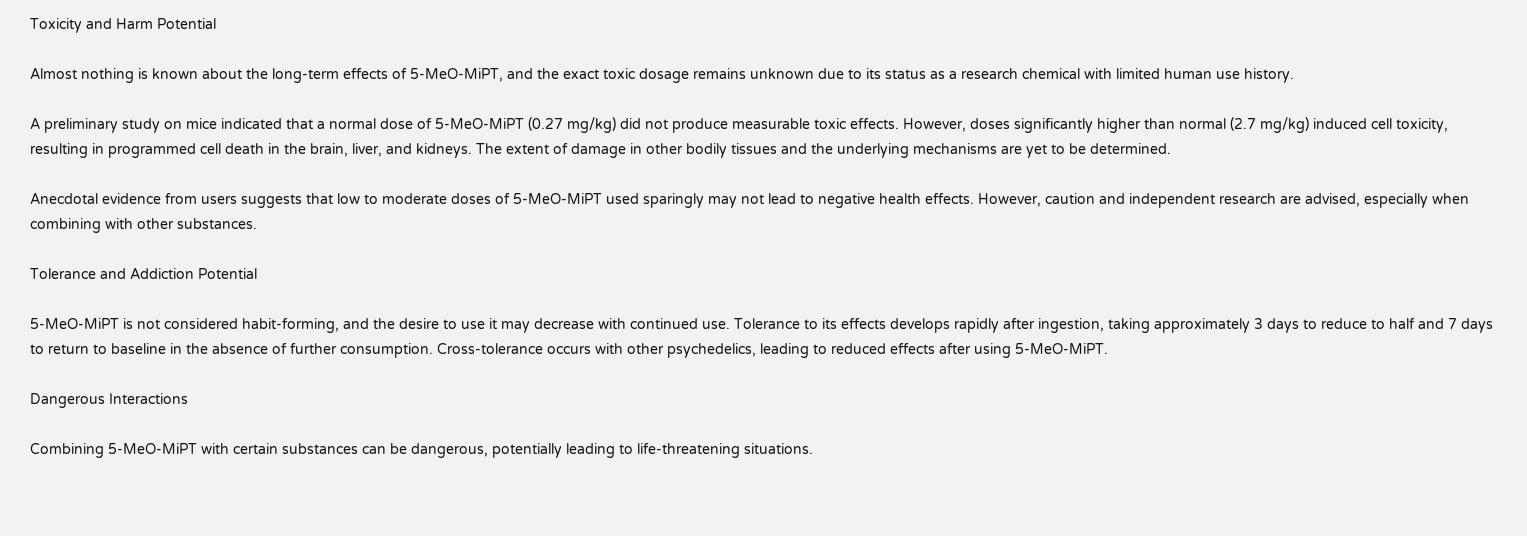Toxicity and Harm Potential

Almost nothing is known about the long-term effects of 5-MeO-MiPT, and the exact toxic dosage remains unknown due to its status as a research chemical with limited human use history.

A preliminary study on mice indicated that a normal dose of 5-MeO-MiPT (0.27 mg/kg) did not produce measurable toxic effects. However, doses significantly higher than normal (2.7 mg/kg) induced cell toxicity, resulting in programmed cell death in the brain, liver, and kidneys. The extent of damage in other bodily tissues and the underlying mechanisms are yet to be determined.

Anecdotal evidence from users suggests that low to moderate doses of 5-MeO-MiPT used sparingly may not lead to negative health effects. However, caution and independent research are advised, especially when combining with other substances.

Tolerance and Addiction Potential

5-MeO-MiPT is not considered habit-forming, and the desire to use it may decrease with continued use. Tolerance to its effects develops rapidly after ingestion, taking approximately 3 days to reduce to half and 7 days to return to baseline in the absence of further consumption. Cross-tolerance occurs with other psychedelics, leading to reduced effects after using 5-MeO-MiPT.

Dangerous Interactions

Combining 5-MeO-MiPT with certain substances can be dangerous, potentially leading to life-threatening situations.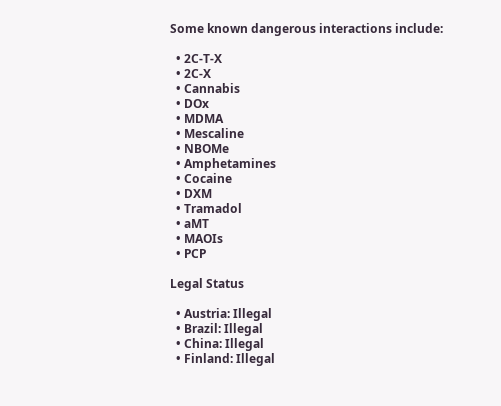Some known dangerous interactions include:

  • 2C-T-X
  • 2C-X
  • Cannabis
  • DOx
  • MDMA
  • Mescaline
  • NBOMe
  • Amphetamines
  • Cocaine
  • DXM
  • Tramadol
  • aMT
  • MAOIs
  • PCP

Legal Status

  • Austria: Illegal
  • Brazil: Illegal
  • China: Illegal
  • Finland: Illegal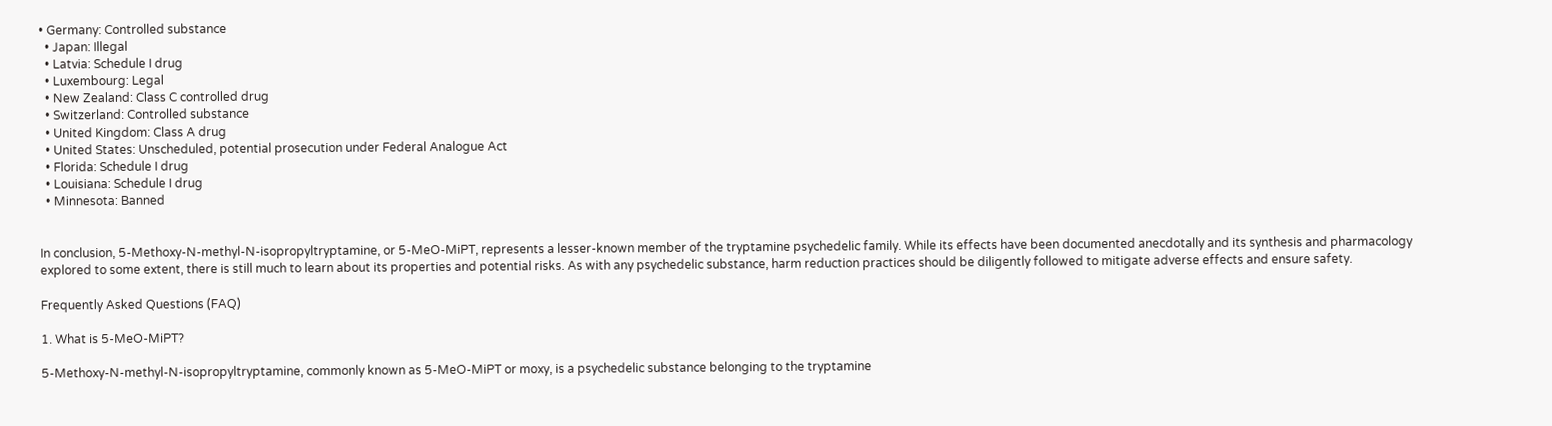• Germany: Controlled substance
  • Japan: Illegal
  • Latvia: Schedule I drug
  • Luxembourg: Legal
  • New Zealand: Class C controlled drug
  • Switzerland: Controlled substance
  • United Kingdom: Class A drug
  • United States: Unscheduled, potential prosecution under Federal Analogue Act
  • Florida: Schedule I drug
  • Louisiana: Schedule I drug
  • Minnesota: Banned


In conclusion, 5-Methoxy-N-methyl-N-isopropyltryptamine, or 5-MeO-MiPT, represents a lesser-known member of the tryptamine psychedelic family. While its effects have been documented anecdotally and its synthesis and pharmacology explored to some extent, there is still much to learn about its properties and potential risks. As with any psychedelic substance, harm reduction practices should be diligently followed to mitigate adverse effects and ensure safety.

Frequently Asked Questions (FAQ)

1. What is 5-MeO-MiPT?

5-Methoxy-N-methyl-N-isopropyltryptamine, commonly known as 5-MeO-MiPT or moxy, is a psychedelic substance belonging to the tryptamine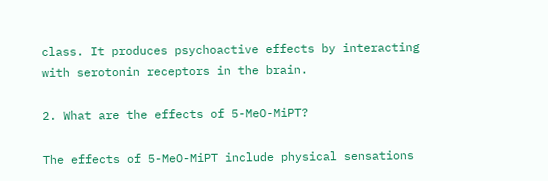class. It produces psychoactive effects by interacting with serotonin receptors in the brain.

2. What are the effects of 5-MeO-MiPT?

The effects of 5-MeO-MiPT include physical sensations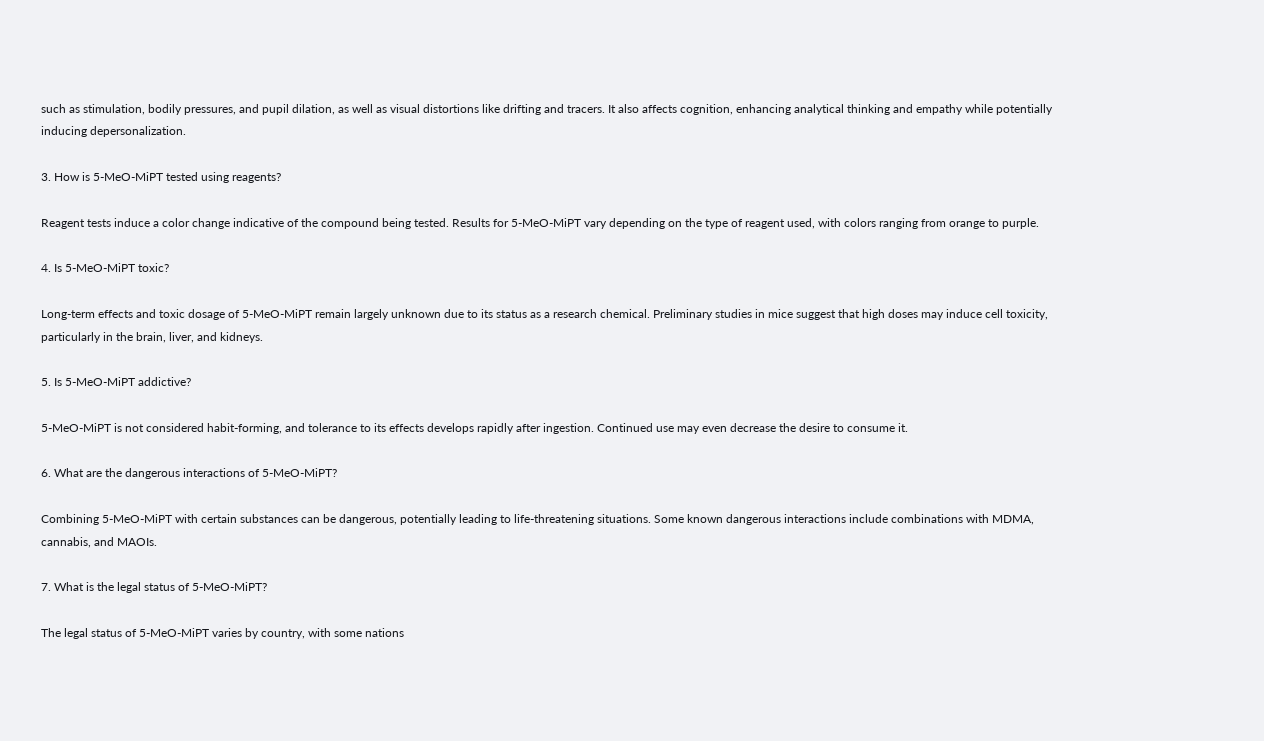such as stimulation, bodily pressures, and pupil dilation, as well as visual distortions like drifting and tracers. It also affects cognition, enhancing analytical thinking and empathy while potentially inducing depersonalization.

3. How is 5-MeO-MiPT tested using reagents?

Reagent tests induce a color change indicative of the compound being tested. Results for 5-MeO-MiPT vary depending on the type of reagent used, with colors ranging from orange to purple.

4. Is 5-MeO-MiPT toxic?

Long-term effects and toxic dosage of 5-MeO-MiPT remain largely unknown due to its status as a research chemical. Preliminary studies in mice suggest that high doses may induce cell toxicity, particularly in the brain, liver, and kidneys.

5. Is 5-MeO-MiPT addictive?

5-MeO-MiPT is not considered habit-forming, and tolerance to its effects develops rapidly after ingestion. Continued use may even decrease the desire to consume it.

6. What are the dangerous interactions of 5-MeO-MiPT?

Combining 5-MeO-MiPT with certain substances can be dangerous, potentially leading to life-threatening situations. Some known dangerous interactions include combinations with MDMA, cannabis, and MAOIs.

7. What is the legal status of 5-MeO-MiPT?

The legal status of 5-MeO-MiPT varies by country, with some nations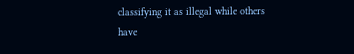classifying it as illegal while others have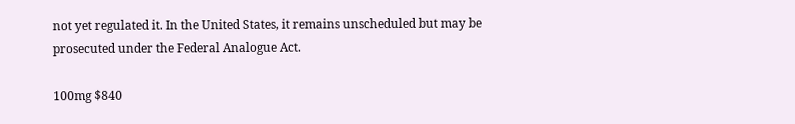not yet regulated it. In the United States, it remains unscheduled but may be prosecuted under the Federal Analogue Act.

100mg $840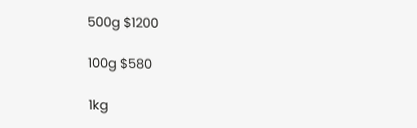500g $1200

100g $580

1kg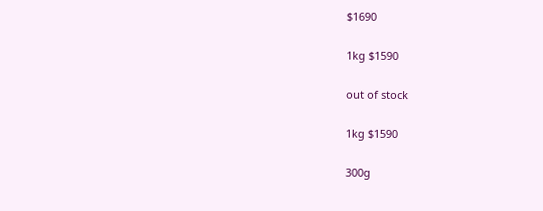$1690

1kg $1590

out of stock

1kg $1590

300g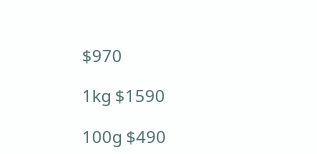$970

1kg $1590

100g $490